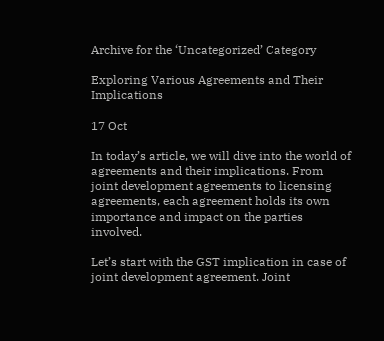Archive for the ‘Uncategorized’ Category

Exploring Various Agreements and Their Implications

17 Oct

In today’s article, we will dive into the world of agreements and their implications. From joint development agreements to licensing agreements, each agreement holds its own importance and impact on the parties involved.

Let’s start with the GST implication in case of joint development agreement. Joint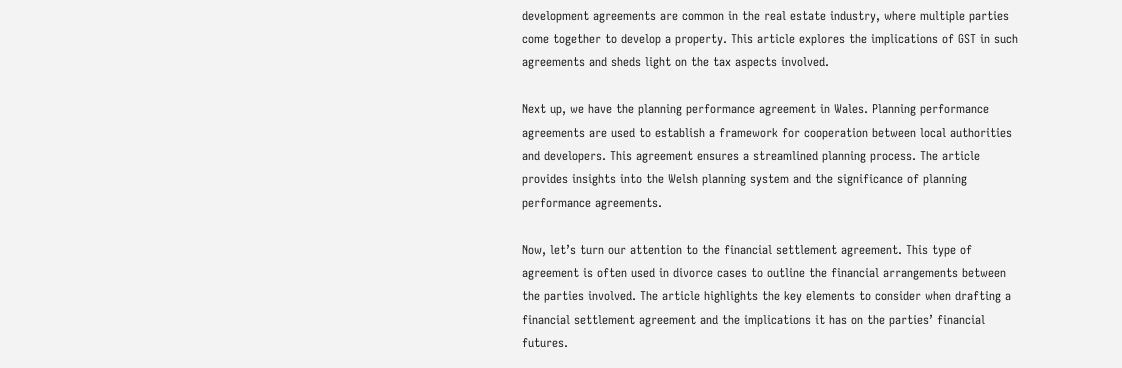development agreements are common in the real estate industry, where multiple parties come together to develop a property. This article explores the implications of GST in such agreements and sheds light on the tax aspects involved.

Next up, we have the planning performance agreement in Wales. Planning performance agreements are used to establish a framework for cooperation between local authorities and developers. This agreement ensures a streamlined planning process. The article provides insights into the Welsh planning system and the significance of planning performance agreements.

Now, let’s turn our attention to the financial settlement agreement. This type of agreement is often used in divorce cases to outline the financial arrangements between the parties involved. The article highlights the key elements to consider when drafting a financial settlement agreement and the implications it has on the parties’ financial futures.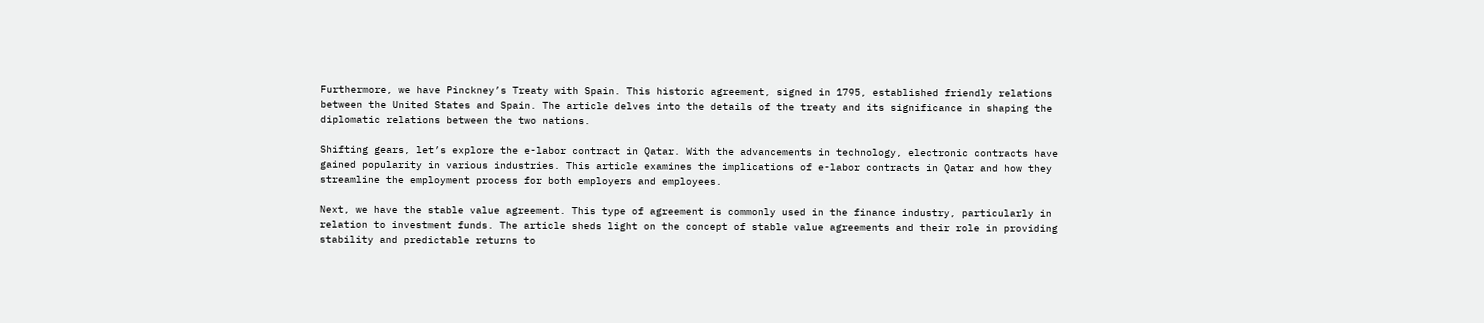Furthermore, we have Pinckney’s Treaty with Spain. This historic agreement, signed in 1795, established friendly relations between the United States and Spain. The article delves into the details of the treaty and its significance in shaping the diplomatic relations between the two nations.

Shifting gears, let’s explore the e-labor contract in Qatar. With the advancements in technology, electronic contracts have gained popularity in various industries. This article examines the implications of e-labor contracts in Qatar and how they streamline the employment process for both employers and employees.

Next, we have the stable value agreement. This type of agreement is commonly used in the finance industry, particularly in relation to investment funds. The article sheds light on the concept of stable value agreements and their role in providing stability and predictable returns to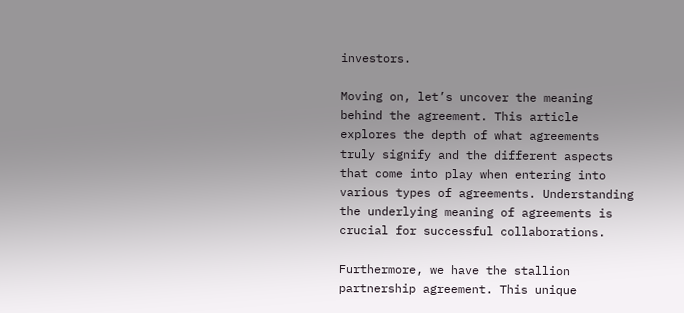investors.

Moving on, let’s uncover the meaning behind the agreement. This article explores the depth of what agreements truly signify and the different aspects that come into play when entering into various types of agreements. Understanding the underlying meaning of agreements is crucial for successful collaborations.

Furthermore, we have the stallion partnership agreement. This unique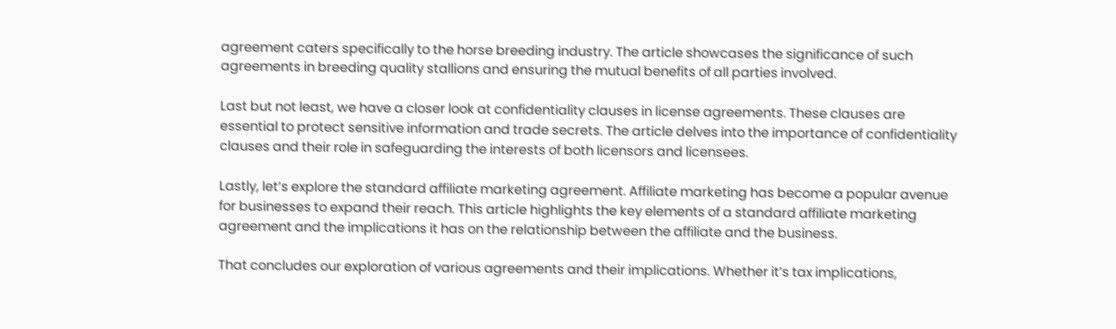agreement caters specifically to the horse breeding industry. The article showcases the significance of such agreements in breeding quality stallions and ensuring the mutual benefits of all parties involved.

Last but not least, we have a closer look at confidentiality clauses in license agreements. These clauses are essential to protect sensitive information and trade secrets. The article delves into the importance of confidentiality clauses and their role in safeguarding the interests of both licensors and licensees.

Lastly, let’s explore the standard affiliate marketing agreement. Affiliate marketing has become a popular avenue for businesses to expand their reach. This article highlights the key elements of a standard affiliate marketing agreement and the implications it has on the relationship between the affiliate and the business.

That concludes our exploration of various agreements and their implications. Whether it’s tax implications,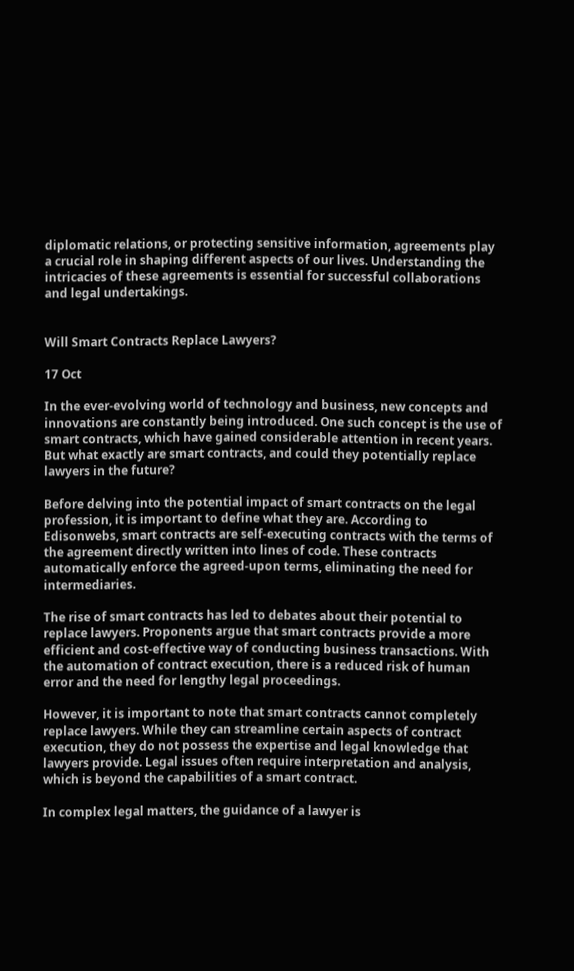diplomatic relations, or protecting sensitive information, agreements play a crucial role in shaping different aspects of our lives. Understanding the intricacies of these agreements is essential for successful collaborations and legal undertakings.


Will Smart Contracts Replace Lawyers?

17 Oct

In the ever-evolving world of technology and business, new concepts and innovations are constantly being introduced. One such concept is the use of smart contracts, which have gained considerable attention in recent years. But what exactly are smart contracts, and could they potentially replace lawyers in the future?

Before delving into the potential impact of smart contracts on the legal profession, it is important to define what they are. According to Edisonwebs, smart contracts are self-executing contracts with the terms of the agreement directly written into lines of code. These contracts automatically enforce the agreed-upon terms, eliminating the need for intermediaries.

The rise of smart contracts has led to debates about their potential to replace lawyers. Proponents argue that smart contracts provide a more efficient and cost-effective way of conducting business transactions. With the automation of contract execution, there is a reduced risk of human error and the need for lengthy legal proceedings.

However, it is important to note that smart contracts cannot completely replace lawyers. While they can streamline certain aspects of contract execution, they do not possess the expertise and legal knowledge that lawyers provide. Legal issues often require interpretation and analysis, which is beyond the capabilities of a smart contract.

In complex legal matters, the guidance of a lawyer is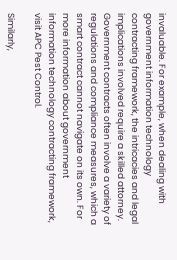invaluable. For example, when dealing with government information technology contracting framework, the intricacies and legal implications involved require a skilled attorney. Government contracts often involve a variety of regulations and compliance measures, which a smart contract cannot navigate on its own. For more information about government information technology contracting framework, visit APC Pest Control.

Similarly,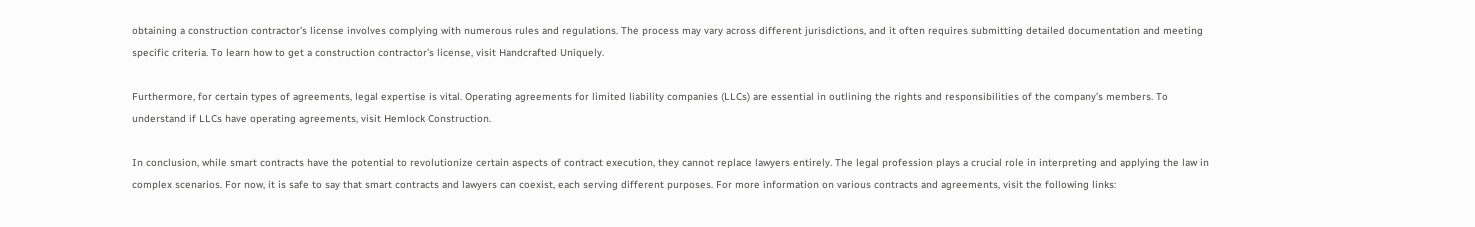obtaining a construction contractor’s license involves complying with numerous rules and regulations. The process may vary across different jurisdictions, and it often requires submitting detailed documentation and meeting specific criteria. To learn how to get a construction contractor’s license, visit Handcrafted Uniquely.

Furthermore, for certain types of agreements, legal expertise is vital. Operating agreements for limited liability companies (LLCs) are essential in outlining the rights and responsibilities of the company’s members. To understand if LLCs have operating agreements, visit Hemlock Construction.

In conclusion, while smart contracts have the potential to revolutionize certain aspects of contract execution, they cannot replace lawyers entirely. The legal profession plays a crucial role in interpreting and applying the law in complex scenarios. For now, it is safe to say that smart contracts and lawyers can coexist, each serving different purposes. For more information on various contracts and agreements, visit the following links: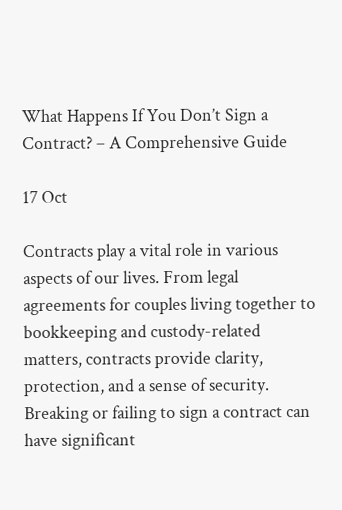What Happens If You Don’t Sign a Contract? – A Comprehensive Guide

17 Oct

Contracts play a vital role in various aspects of our lives. From legal agreements for couples living together to bookkeeping and custody-related matters, contracts provide clarity, protection, and a sense of security. Breaking or failing to sign a contract can have significant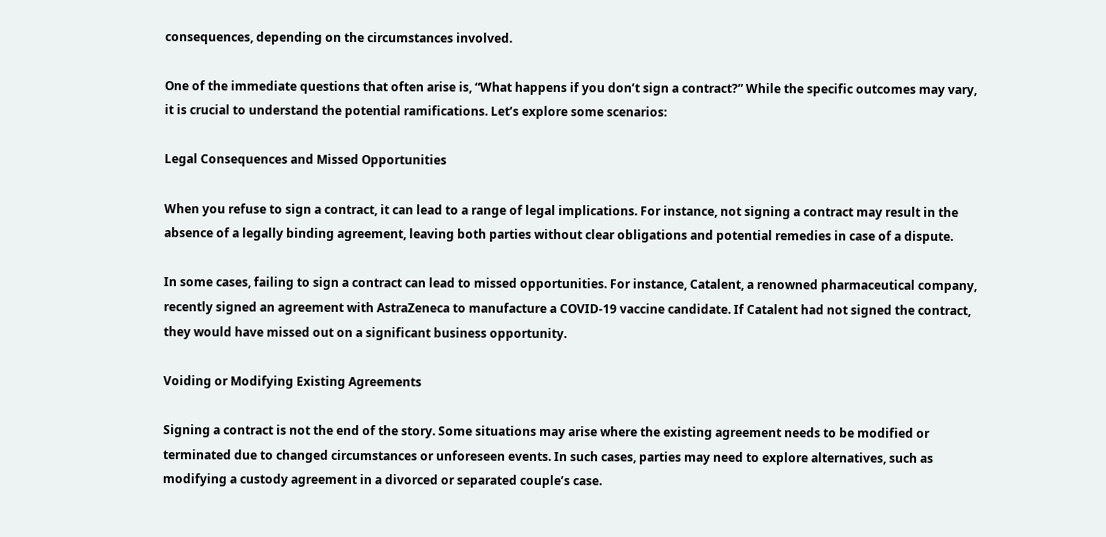consequences, depending on the circumstances involved.

One of the immediate questions that often arise is, “What happens if you don’t sign a contract?” While the specific outcomes may vary, it is crucial to understand the potential ramifications. Let’s explore some scenarios:

Legal Consequences and Missed Opportunities

When you refuse to sign a contract, it can lead to a range of legal implications. For instance, not signing a contract may result in the absence of a legally binding agreement, leaving both parties without clear obligations and potential remedies in case of a dispute.

In some cases, failing to sign a contract can lead to missed opportunities. For instance, Catalent, a renowned pharmaceutical company, recently signed an agreement with AstraZeneca to manufacture a COVID-19 vaccine candidate. If Catalent had not signed the contract, they would have missed out on a significant business opportunity.

Voiding or Modifying Existing Agreements

Signing a contract is not the end of the story. Some situations may arise where the existing agreement needs to be modified or terminated due to changed circumstances or unforeseen events. In such cases, parties may need to explore alternatives, such as modifying a custody agreement in a divorced or separated couple’s case.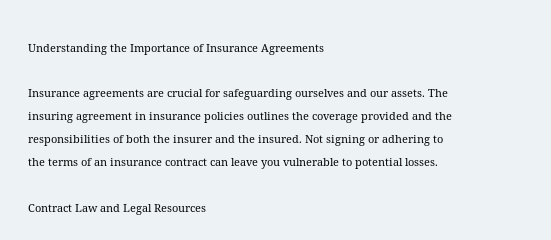Understanding the Importance of Insurance Agreements

Insurance agreements are crucial for safeguarding ourselves and our assets. The insuring agreement in insurance policies outlines the coverage provided and the responsibilities of both the insurer and the insured. Not signing or adhering to the terms of an insurance contract can leave you vulnerable to potential losses.

Contract Law and Legal Resources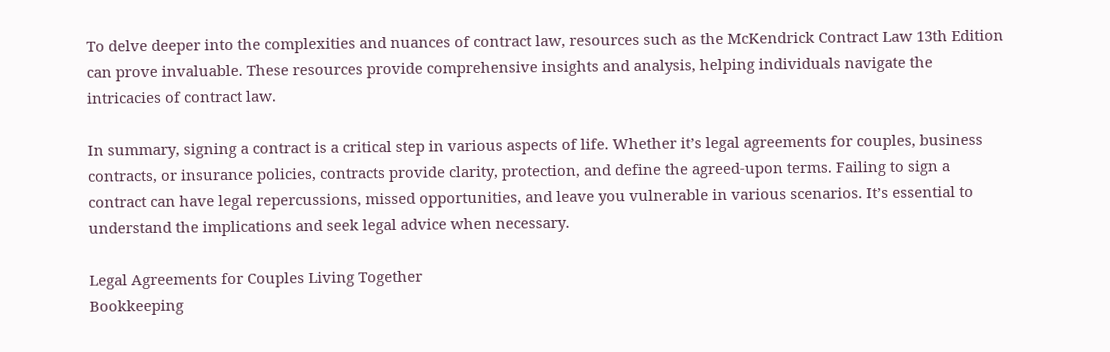To delve deeper into the complexities and nuances of contract law, resources such as the McKendrick Contract Law 13th Edition can prove invaluable. These resources provide comprehensive insights and analysis, helping individuals navigate the intricacies of contract law.

In summary, signing a contract is a critical step in various aspects of life. Whether it’s legal agreements for couples, business contracts, or insurance policies, contracts provide clarity, protection, and define the agreed-upon terms. Failing to sign a contract can have legal repercussions, missed opportunities, and leave you vulnerable in various scenarios. It’s essential to understand the implications and seek legal advice when necessary.

Legal Agreements for Couples Living Together
Bookkeeping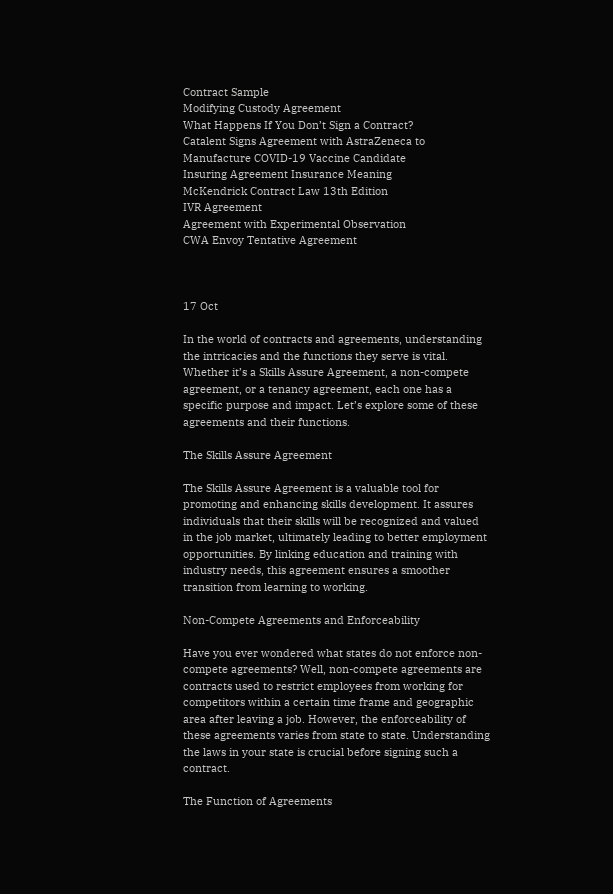Contract Sample
Modifying Custody Agreement
What Happens If You Don’t Sign a Contract?
Catalent Signs Agreement with AstraZeneca to Manufacture COVID-19 Vaccine Candidate
Insuring Agreement Insurance Meaning
McKendrick Contract Law 13th Edition
IVR Agreement
Agreement with Experimental Observation
CWA Envoy Tentative Agreement



17 Oct

In the world of contracts and agreements, understanding the intricacies and the functions they serve is vital. Whether it’s a Skills Assure Agreement, a non-compete agreement, or a tenancy agreement, each one has a specific purpose and impact. Let’s explore some of these agreements and their functions.

The Skills Assure Agreement

The Skills Assure Agreement is a valuable tool for promoting and enhancing skills development. It assures individuals that their skills will be recognized and valued in the job market, ultimately leading to better employment opportunities. By linking education and training with industry needs, this agreement ensures a smoother transition from learning to working.

Non-Compete Agreements and Enforceability

Have you ever wondered what states do not enforce non-compete agreements? Well, non-compete agreements are contracts used to restrict employees from working for competitors within a certain time frame and geographic area after leaving a job. However, the enforceability of these agreements varies from state to state. Understanding the laws in your state is crucial before signing such a contract.

The Function of Agreements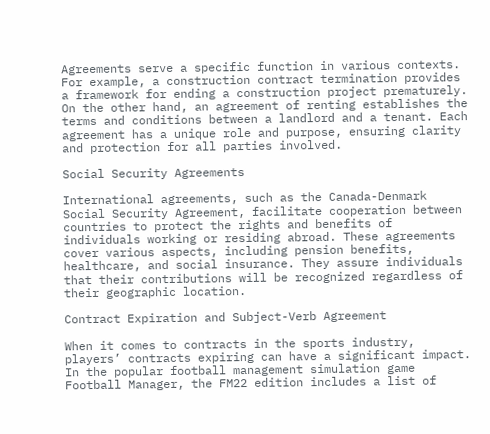Agreements serve a specific function in various contexts. For example, a construction contract termination provides a framework for ending a construction project prematurely. On the other hand, an agreement of renting establishes the terms and conditions between a landlord and a tenant. Each agreement has a unique role and purpose, ensuring clarity and protection for all parties involved.

Social Security Agreements

International agreements, such as the Canada-Denmark Social Security Agreement, facilitate cooperation between countries to protect the rights and benefits of individuals working or residing abroad. These agreements cover various aspects, including pension benefits, healthcare, and social insurance. They assure individuals that their contributions will be recognized regardless of their geographic location.

Contract Expiration and Subject-Verb Agreement

When it comes to contracts in the sports industry, players’ contracts expiring can have a significant impact. In the popular football management simulation game Football Manager, the FM22 edition includes a list of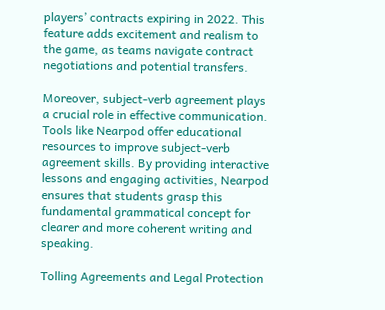players’ contracts expiring in 2022. This feature adds excitement and realism to the game, as teams navigate contract negotiations and potential transfers.

Moreover, subject-verb agreement plays a crucial role in effective communication. Tools like Nearpod offer educational resources to improve subject-verb agreement skills. By providing interactive lessons and engaging activities, Nearpod ensures that students grasp this fundamental grammatical concept for clearer and more coherent writing and speaking.

Tolling Agreements and Legal Protection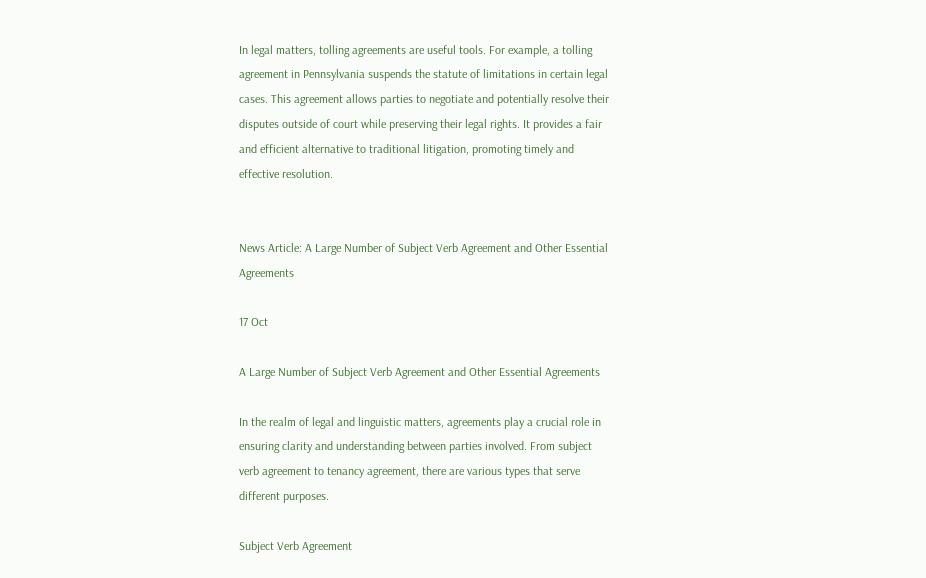In legal matters, tolling agreements are useful tools. For example, a tolling agreement in Pennsylvania suspends the statute of limitations in certain legal cases. This agreement allows parties to negotiate and potentially resolve their disputes outside of court while preserving their legal rights. It provides a fair and efficient alternative to traditional litigation, promoting timely and effective resolution.


News Article: A Large Number of Subject Verb Agreement and Other Essential Agreements

17 Oct

A Large Number of Subject Verb Agreement and Other Essential Agreements

In the realm of legal and linguistic matters, agreements play a crucial role in ensuring clarity and understanding between parties involved. From subject verb agreement to tenancy agreement, there are various types that serve different purposes.

Subject Verb Agreement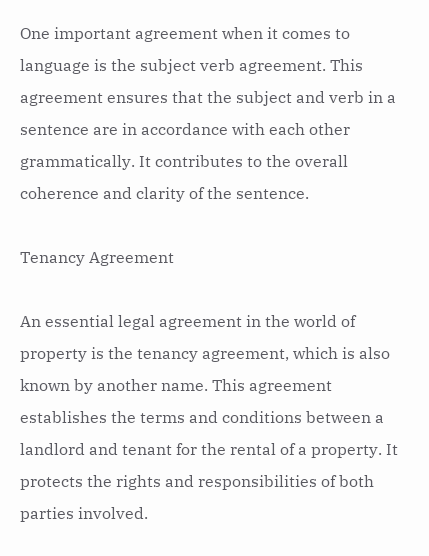One important agreement when it comes to language is the subject verb agreement. This agreement ensures that the subject and verb in a sentence are in accordance with each other grammatically. It contributes to the overall coherence and clarity of the sentence.

Tenancy Agreement

An essential legal agreement in the world of property is the tenancy agreement, which is also known by another name. This agreement establishes the terms and conditions between a landlord and tenant for the rental of a property. It protects the rights and responsibilities of both parties involved.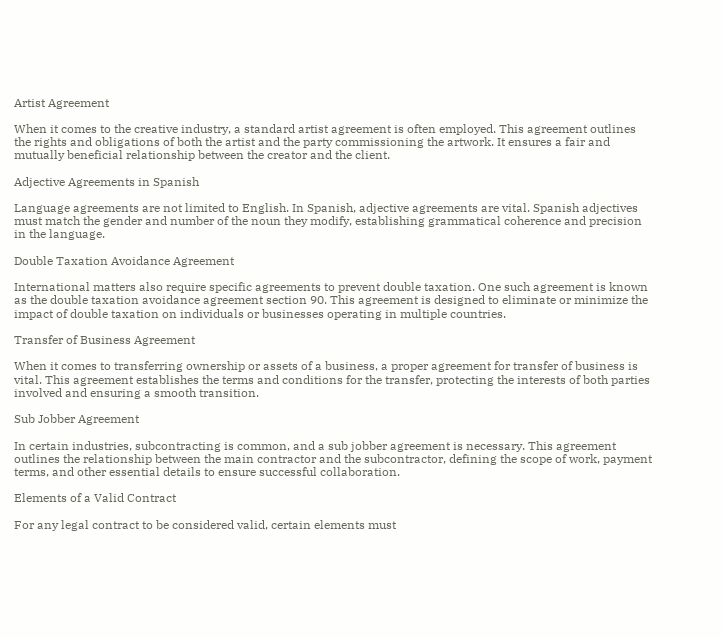Artist Agreement

When it comes to the creative industry, a standard artist agreement is often employed. This agreement outlines the rights and obligations of both the artist and the party commissioning the artwork. It ensures a fair and mutually beneficial relationship between the creator and the client.

Adjective Agreements in Spanish

Language agreements are not limited to English. In Spanish, adjective agreements are vital. Spanish adjectives must match the gender and number of the noun they modify, establishing grammatical coherence and precision in the language.

Double Taxation Avoidance Agreement

International matters also require specific agreements to prevent double taxation. One such agreement is known as the double taxation avoidance agreement section 90. This agreement is designed to eliminate or minimize the impact of double taxation on individuals or businesses operating in multiple countries.

Transfer of Business Agreement

When it comes to transferring ownership or assets of a business, a proper agreement for transfer of business is vital. This agreement establishes the terms and conditions for the transfer, protecting the interests of both parties involved and ensuring a smooth transition.

Sub Jobber Agreement

In certain industries, subcontracting is common, and a sub jobber agreement is necessary. This agreement outlines the relationship between the main contractor and the subcontractor, defining the scope of work, payment terms, and other essential details to ensure successful collaboration.

Elements of a Valid Contract

For any legal contract to be considered valid, certain elements must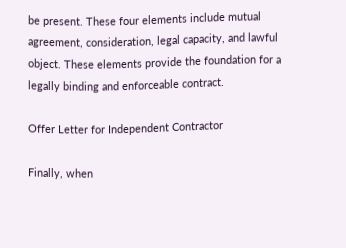be present. These four elements include mutual agreement, consideration, legal capacity, and lawful object. These elements provide the foundation for a legally binding and enforceable contract.

Offer Letter for Independent Contractor

Finally, when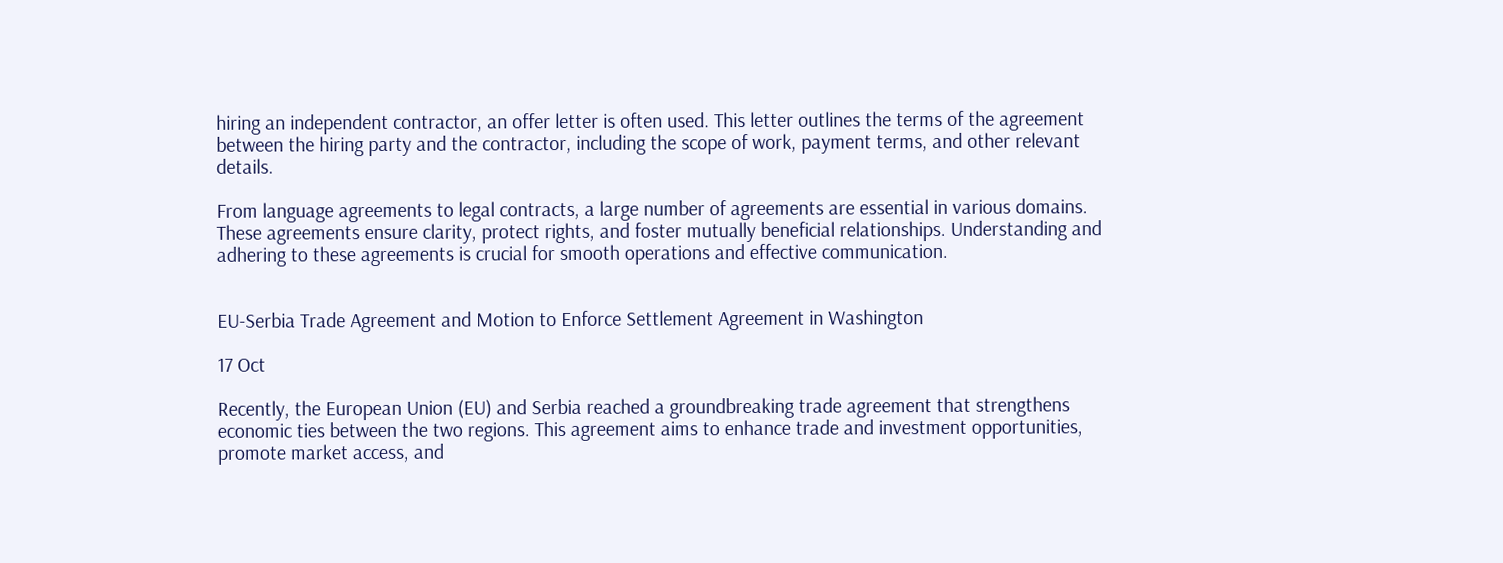hiring an independent contractor, an offer letter is often used. This letter outlines the terms of the agreement between the hiring party and the contractor, including the scope of work, payment terms, and other relevant details.

From language agreements to legal contracts, a large number of agreements are essential in various domains. These agreements ensure clarity, protect rights, and foster mutually beneficial relationships. Understanding and adhering to these agreements is crucial for smooth operations and effective communication.


EU-Serbia Trade Agreement and Motion to Enforce Settlement Agreement in Washington

17 Oct

Recently, the European Union (EU) and Serbia reached a groundbreaking trade agreement that strengthens economic ties between the two regions. This agreement aims to enhance trade and investment opportunities, promote market access, and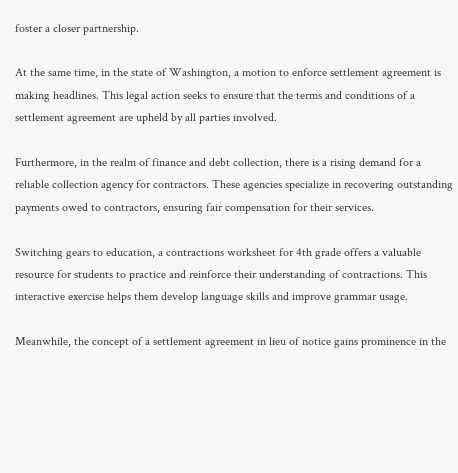foster a closer partnership.

At the same time, in the state of Washington, a motion to enforce settlement agreement is making headlines. This legal action seeks to ensure that the terms and conditions of a settlement agreement are upheld by all parties involved.

Furthermore, in the realm of finance and debt collection, there is a rising demand for a reliable collection agency for contractors. These agencies specialize in recovering outstanding payments owed to contractors, ensuring fair compensation for their services.

Switching gears to education, a contractions worksheet for 4th grade offers a valuable resource for students to practice and reinforce their understanding of contractions. This interactive exercise helps them develop language skills and improve grammar usage.

Meanwhile, the concept of a settlement agreement in lieu of notice gains prominence in the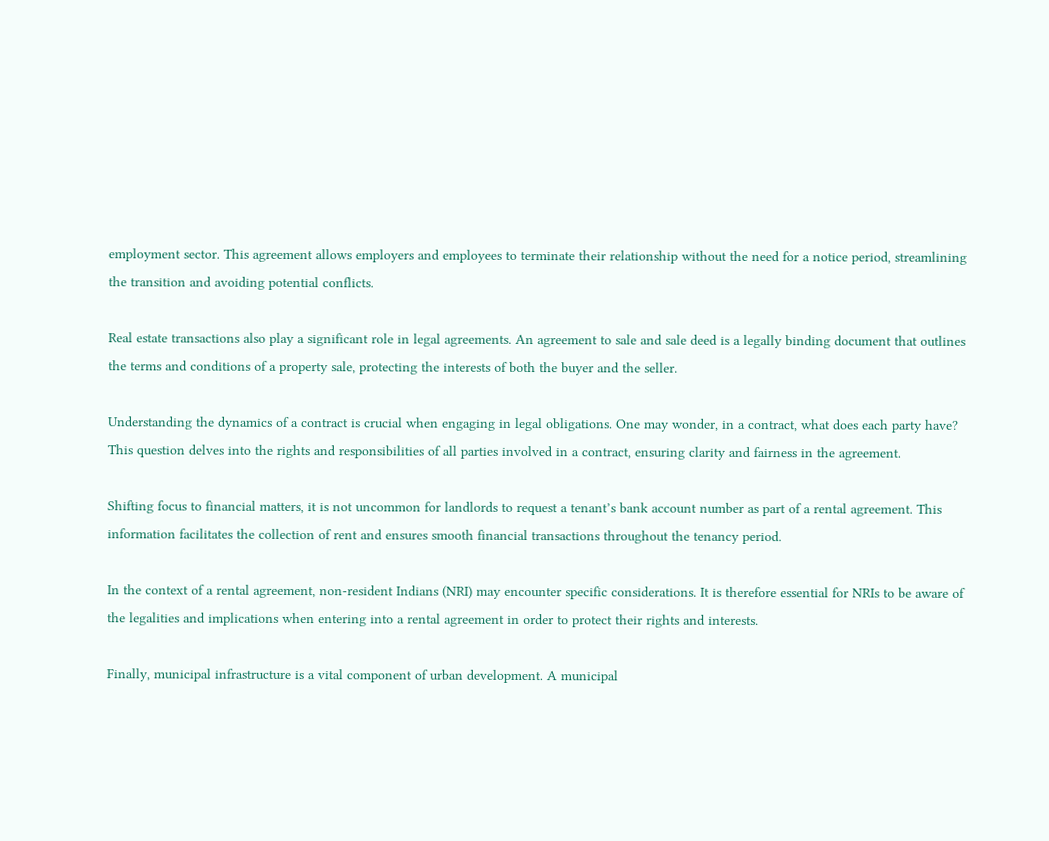employment sector. This agreement allows employers and employees to terminate their relationship without the need for a notice period, streamlining the transition and avoiding potential conflicts.

Real estate transactions also play a significant role in legal agreements. An agreement to sale and sale deed is a legally binding document that outlines the terms and conditions of a property sale, protecting the interests of both the buyer and the seller.

Understanding the dynamics of a contract is crucial when engaging in legal obligations. One may wonder, in a contract, what does each party have? This question delves into the rights and responsibilities of all parties involved in a contract, ensuring clarity and fairness in the agreement.

Shifting focus to financial matters, it is not uncommon for landlords to request a tenant’s bank account number as part of a rental agreement. This information facilitates the collection of rent and ensures smooth financial transactions throughout the tenancy period.

In the context of a rental agreement, non-resident Indians (NRI) may encounter specific considerations. It is therefore essential for NRIs to be aware of the legalities and implications when entering into a rental agreement in order to protect their rights and interests.

Finally, municipal infrastructure is a vital component of urban development. A municipal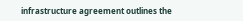infrastructure agreement outlines the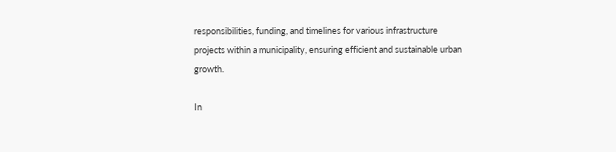responsibilities, funding, and timelines for various infrastructure projects within a municipality, ensuring efficient and sustainable urban growth.

In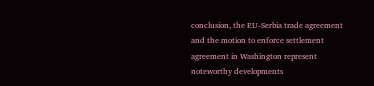conclusion, the EU-Serbia trade agreement and the motion to enforce settlement agreement in Washington represent noteworthy developments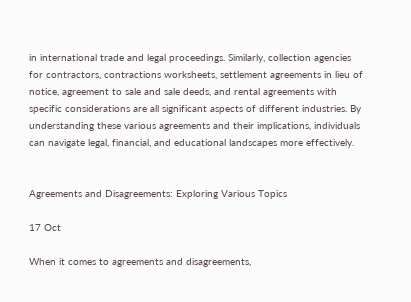in international trade and legal proceedings. Similarly, collection agencies for contractors, contractions worksheets, settlement agreements in lieu of notice, agreement to sale and sale deeds, and rental agreements with specific considerations are all significant aspects of different industries. By understanding these various agreements and their implications, individuals can navigate legal, financial, and educational landscapes more effectively.


Agreements and Disagreements: Exploring Various Topics

17 Oct

When it comes to agreements and disagreements,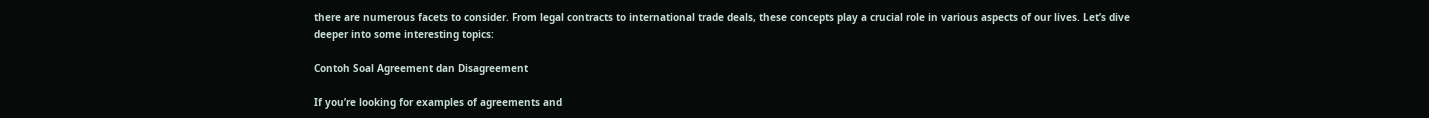there are numerous facets to consider. From legal contracts to international trade deals, these concepts play a crucial role in various aspects of our lives. Let’s dive deeper into some interesting topics:

Contoh Soal Agreement dan Disagreement

If you’re looking for examples of agreements and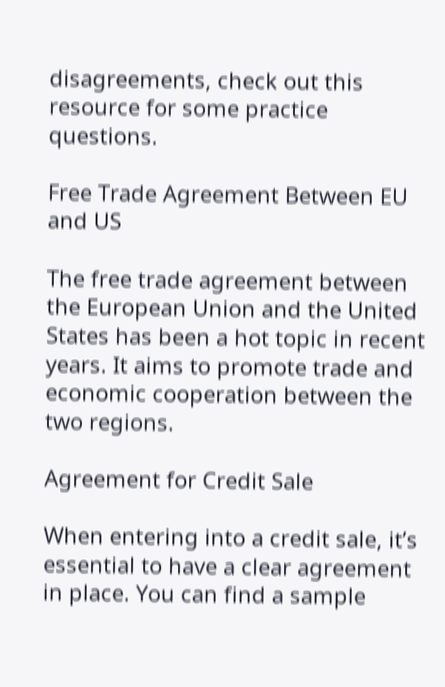disagreements, check out this resource for some practice questions.

Free Trade Agreement Between EU and US

The free trade agreement between the European Union and the United States has been a hot topic in recent years. It aims to promote trade and economic cooperation between the two regions.

Agreement for Credit Sale

When entering into a credit sale, it’s essential to have a clear agreement in place. You can find a sample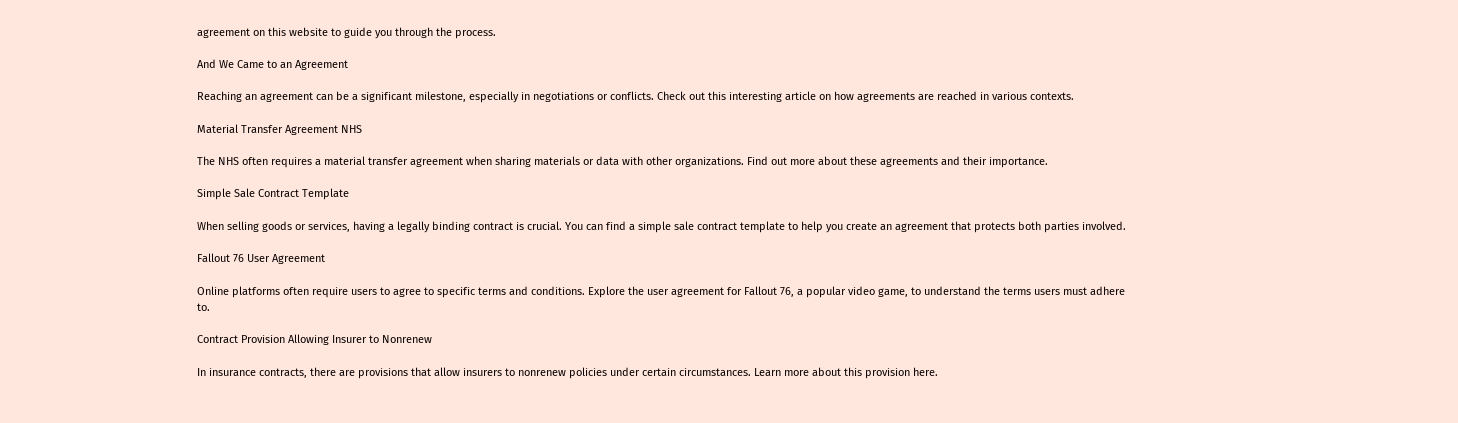agreement on this website to guide you through the process.

And We Came to an Agreement

Reaching an agreement can be a significant milestone, especially in negotiations or conflicts. Check out this interesting article on how agreements are reached in various contexts.

Material Transfer Agreement NHS

The NHS often requires a material transfer agreement when sharing materials or data with other organizations. Find out more about these agreements and their importance.

Simple Sale Contract Template

When selling goods or services, having a legally binding contract is crucial. You can find a simple sale contract template to help you create an agreement that protects both parties involved.

Fallout 76 User Agreement

Online platforms often require users to agree to specific terms and conditions. Explore the user agreement for Fallout 76, a popular video game, to understand the terms users must adhere to.

Contract Provision Allowing Insurer to Nonrenew

In insurance contracts, there are provisions that allow insurers to nonrenew policies under certain circumstances. Learn more about this provision here.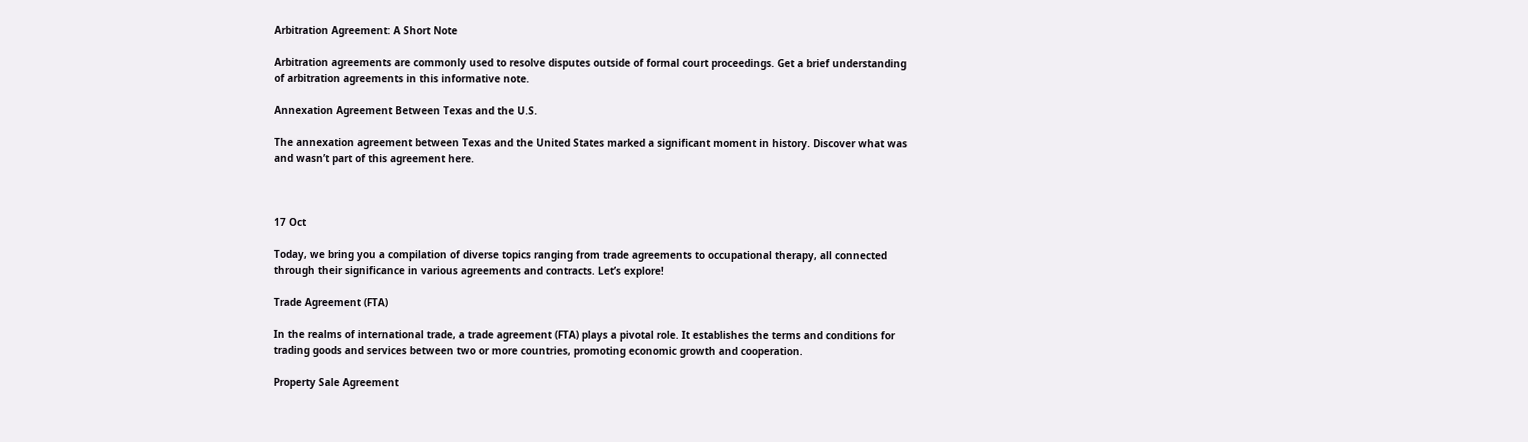Arbitration Agreement: A Short Note

Arbitration agreements are commonly used to resolve disputes outside of formal court proceedings. Get a brief understanding of arbitration agreements in this informative note.

Annexation Agreement Between Texas and the U.S.

The annexation agreement between Texas and the United States marked a significant moment in history. Discover what was and wasn’t part of this agreement here.



17 Oct

Today, we bring you a compilation of diverse topics ranging from trade agreements to occupational therapy, all connected through their significance in various agreements and contracts. Let’s explore!

Trade Agreement (FTA)

In the realms of international trade, a trade agreement (FTA) plays a pivotal role. It establishes the terms and conditions for trading goods and services between two or more countries, promoting economic growth and cooperation.

Property Sale Agreement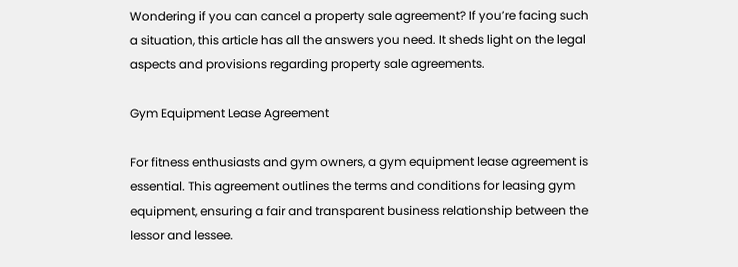Wondering if you can cancel a property sale agreement? If you’re facing such a situation, this article has all the answers you need. It sheds light on the legal aspects and provisions regarding property sale agreements.

Gym Equipment Lease Agreement

For fitness enthusiasts and gym owners, a gym equipment lease agreement is essential. This agreement outlines the terms and conditions for leasing gym equipment, ensuring a fair and transparent business relationship between the lessor and lessee.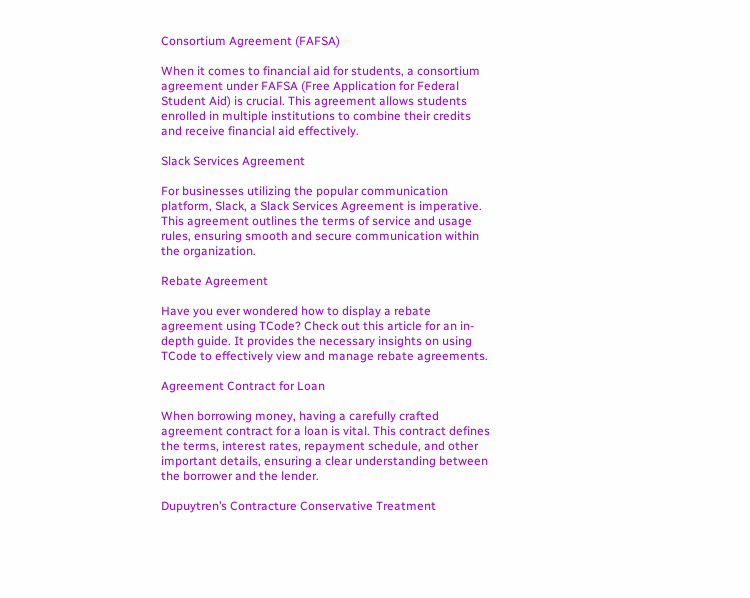Consortium Agreement (FAFSA)

When it comes to financial aid for students, a consortium agreement under FAFSA (Free Application for Federal Student Aid) is crucial. This agreement allows students enrolled in multiple institutions to combine their credits and receive financial aid effectively.

Slack Services Agreement

For businesses utilizing the popular communication platform, Slack, a Slack Services Agreement is imperative. This agreement outlines the terms of service and usage rules, ensuring smooth and secure communication within the organization.

Rebate Agreement

Have you ever wondered how to display a rebate agreement using TCode? Check out this article for an in-depth guide. It provides the necessary insights on using TCode to effectively view and manage rebate agreements.

Agreement Contract for Loan

When borrowing money, having a carefully crafted agreement contract for a loan is vital. This contract defines the terms, interest rates, repayment schedule, and other important details, ensuring a clear understanding between the borrower and the lender.

Dupuytren’s Contracture Conservative Treatment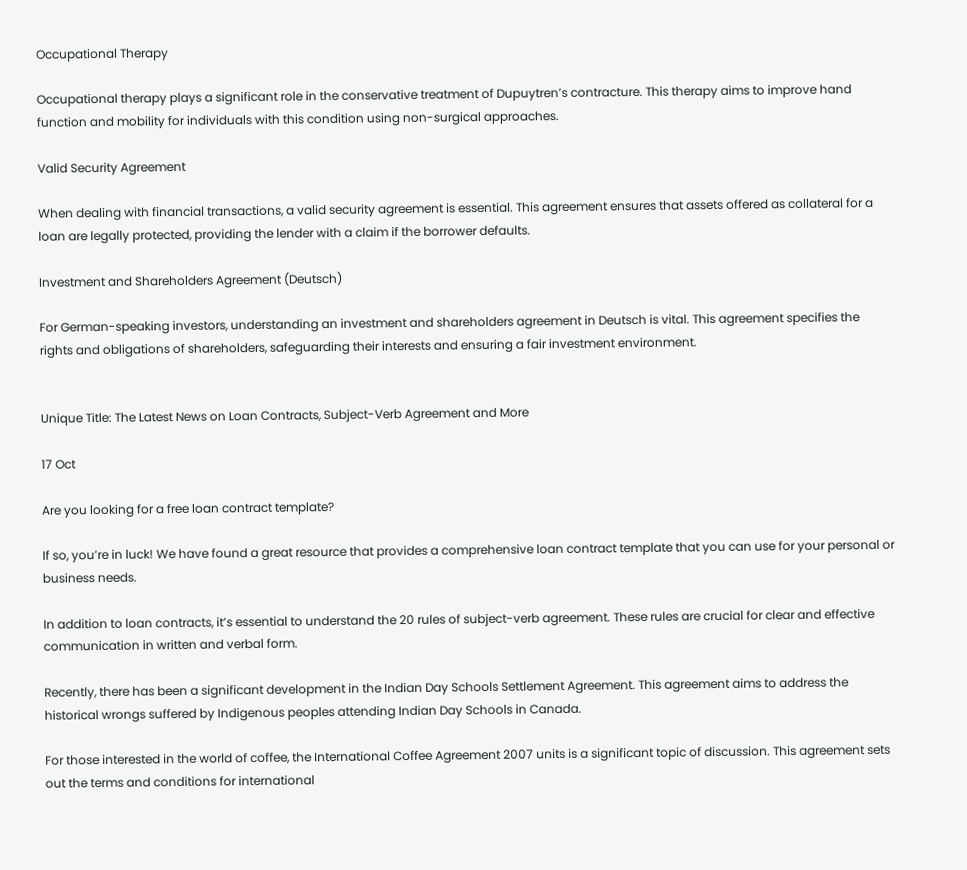Occupational Therapy

Occupational therapy plays a significant role in the conservative treatment of Dupuytren’s contracture. This therapy aims to improve hand function and mobility for individuals with this condition using non-surgical approaches.

Valid Security Agreement

When dealing with financial transactions, a valid security agreement is essential. This agreement ensures that assets offered as collateral for a loan are legally protected, providing the lender with a claim if the borrower defaults.

Investment and Shareholders Agreement (Deutsch)

For German-speaking investors, understanding an investment and shareholders agreement in Deutsch is vital. This agreement specifies the rights and obligations of shareholders, safeguarding their interests and ensuring a fair investment environment.


Unique Title: The Latest News on Loan Contracts, Subject-Verb Agreement and More

17 Oct

Are you looking for a free loan contract template?

If so, you’re in luck! We have found a great resource that provides a comprehensive loan contract template that you can use for your personal or business needs.

In addition to loan contracts, it’s essential to understand the 20 rules of subject-verb agreement. These rules are crucial for clear and effective communication in written and verbal form.

Recently, there has been a significant development in the Indian Day Schools Settlement Agreement. This agreement aims to address the historical wrongs suffered by Indigenous peoples attending Indian Day Schools in Canada.

For those interested in the world of coffee, the International Coffee Agreement 2007 units is a significant topic of discussion. This agreement sets out the terms and conditions for international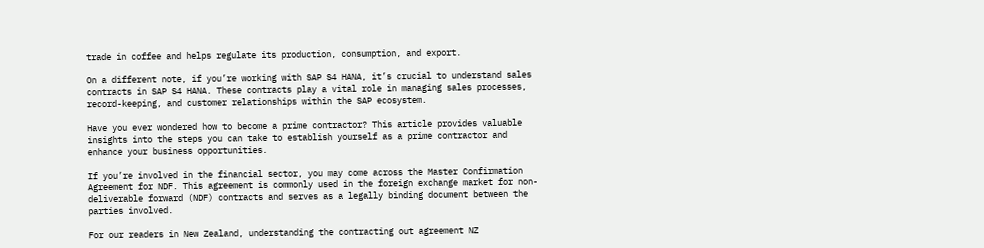trade in coffee and helps regulate its production, consumption, and export.

On a different note, if you’re working with SAP S4 HANA, it’s crucial to understand sales contracts in SAP S4 HANA. These contracts play a vital role in managing sales processes, record-keeping, and customer relationships within the SAP ecosystem.

Have you ever wondered how to become a prime contractor? This article provides valuable insights into the steps you can take to establish yourself as a prime contractor and enhance your business opportunities.

If you’re involved in the financial sector, you may come across the Master Confirmation Agreement for NDF. This agreement is commonly used in the foreign exchange market for non-deliverable forward (NDF) contracts and serves as a legally binding document between the parties involved.

For our readers in New Zealand, understanding the contracting out agreement NZ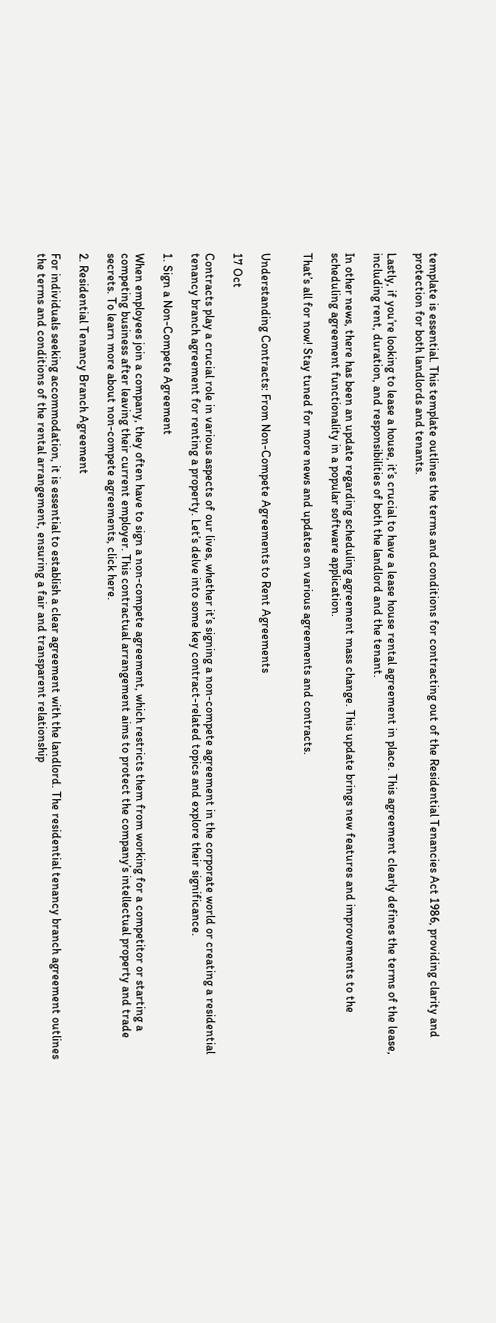template is essential. This template outlines the terms and conditions for contracting out of the Residential Tenancies Act 1986, providing clarity and protection for both landlords and tenants.

Lastly, if you’re looking to lease a house, it’s crucial to have a lease house rental agreement in place. This agreement clearly defines the terms of the lease, including rent, duration, and responsibilities of both the landlord and the tenant.

In other news, there has been an update regarding scheduling agreement mass change. This update brings new features and improvements to the scheduling agreement functionality in a popular software application.

That’s all for now! Stay tuned for more news and updates on various agreements and contracts.


Understanding Contracts: From Non-Compete Agreements to Rent Agreements

17 Oct

Contracts play a crucial role in various aspects of our lives, whether it’s signing a non-compete agreement in the corporate world or creating a residential tenancy branch agreement for renting a property. Let’s delve into some key contract-related topics and explore their significance.

1. Sign a Non-Compete Agreement

When employees join a company, they often have to sign a non-compete agreement, which restricts them from working for a competitor or starting a competing business after leaving their current employer. This contractual arrangement aims to protect the company’s intellectual property and trade secrets. To learn more about non-compete agreements, click here.

2. Residential Tenancy Branch Agreement

For individuals seeking accommodation, it is essential to establish a clear agreement with the landlord. The residential tenancy branch agreement outlines the terms and conditions of the rental arrangement, ensuring a fair and transparent relationship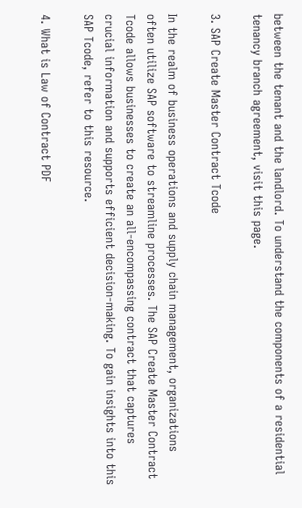between the tenant and the landlord. To understand the components of a residential tenancy branch agreement, visit this page.

3. SAP Create Master Contract Tcode

In the realm of business operations and supply chain management, organizations often utilize SAP software to streamline processes. The SAP Create Master Contract Tcode allows businesses to create an all-encompassing contract that captures crucial information and supports efficient decision-making. To gain insights into this SAP Tcode, refer to this resource.

4. What is Law of Contract PDF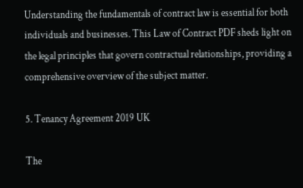Understanding the fundamentals of contract law is essential for both individuals and businesses. This Law of Contract PDF sheds light on the legal principles that govern contractual relationships, providing a comprehensive overview of the subject matter.

5. Tenancy Agreement 2019 UK

The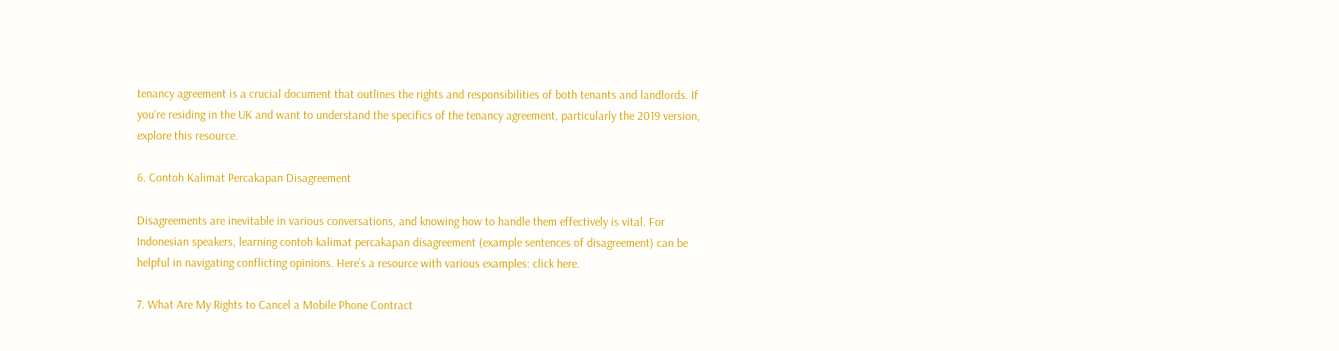tenancy agreement is a crucial document that outlines the rights and responsibilities of both tenants and landlords. If you’re residing in the UK and want to understand the specifics of the tenancy agreement, particularly the 2019 version, explore this resource.

6. Contoh Kalimat Percakapan Disagreement

Disagreements are inevitable in various conversations, and knowing how to handle them effectively is vital. For Indonesian speakers, learning contoh kalimat percakapan disagreement (example sentences of disagreement) can be helpful in navigating conflicting opinions. Here’s a resource with various examples: click here.

7. What Are My Rights to Cancel a Mobile Phone Contract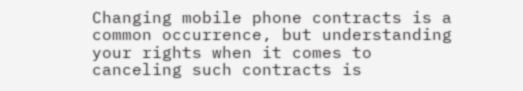Changing mobile phone contracts is a common occurrence, but understanding your rights when it comes to canceling such contracts is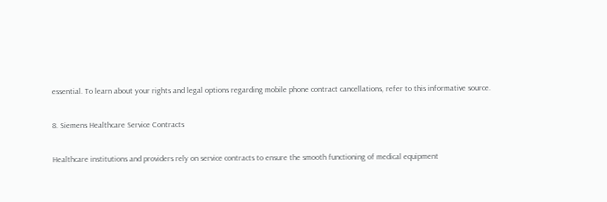essential. To learn about your rights and legal options regarding mobile phone contract cancellations, refer to this informative source.

8. Siemens Healthcare Service Contracts

Healthcare institutions and providers rely on service contracts to ensure the smooth functioning of medical equipment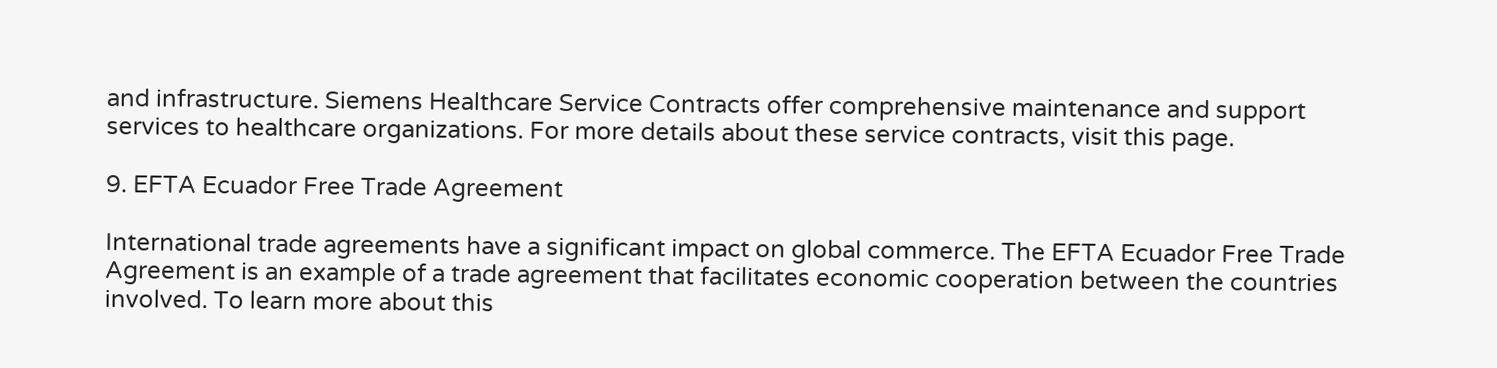and infrastructure. Siemens Healthcare Service Contracts offer comprehensive maintenance and support services to healthcare organizations. For more details about these service contracts, visit this page.

9. EFTA Ecuador Free Trade Agreement

International trade agreements have a significant impact on global commerce. The EFTA Ecuador Free Trade Agreement is an example of a trade agreement that facilitates economic cooperation between the countries involved. To learn more about this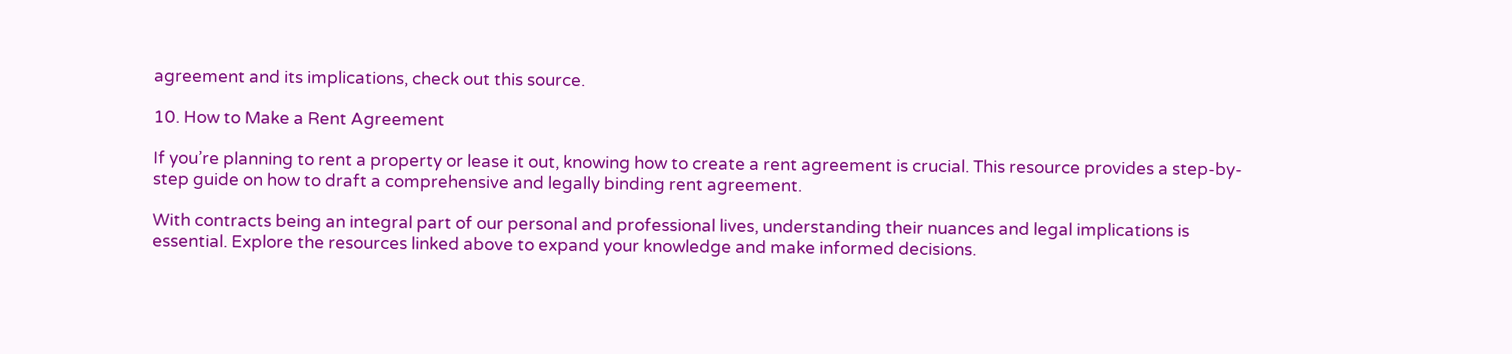agreement and its implications, check out this source.

10. How to Make a Rent Agreement

If you’re planning to rent a property or lease it out, knowing how to create a rent agreement is crucial. This resource provides a step-by-step guide on how to draft a comprehensive and legally binding rent agreement.

With contracts being an integral part of our personal and professional lives, understanding their nuances and legal implications is essential. Explore the resources linked above to expand your knowledge and make informed decisions.